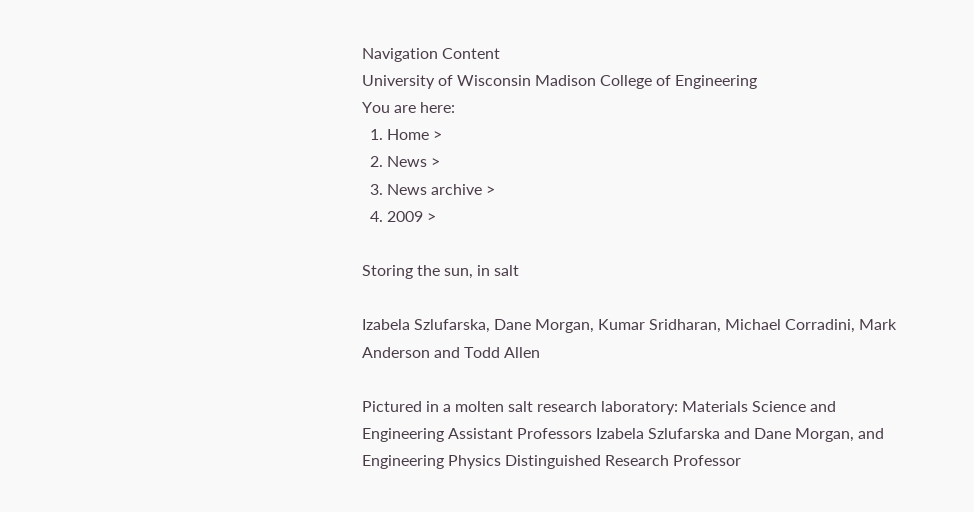Navigation Content
University of Wisconsin Madison College of Engineering
You are here:
  1. Home >
  2. News >
  3. News archive >
  4. 2009 >

Storing the sun, in salt

Izabela Szlufarska, Dane Morgan, Kumar Sridharan, Michael Corradini, Mark Anderson and Todd Allen

Pictured in a molten salt research laboratory: Materials Science and Engineering Assistant Professors Izabela Szlufarska and Dane Morgan, and Engineering Physics Distinguished Research Professor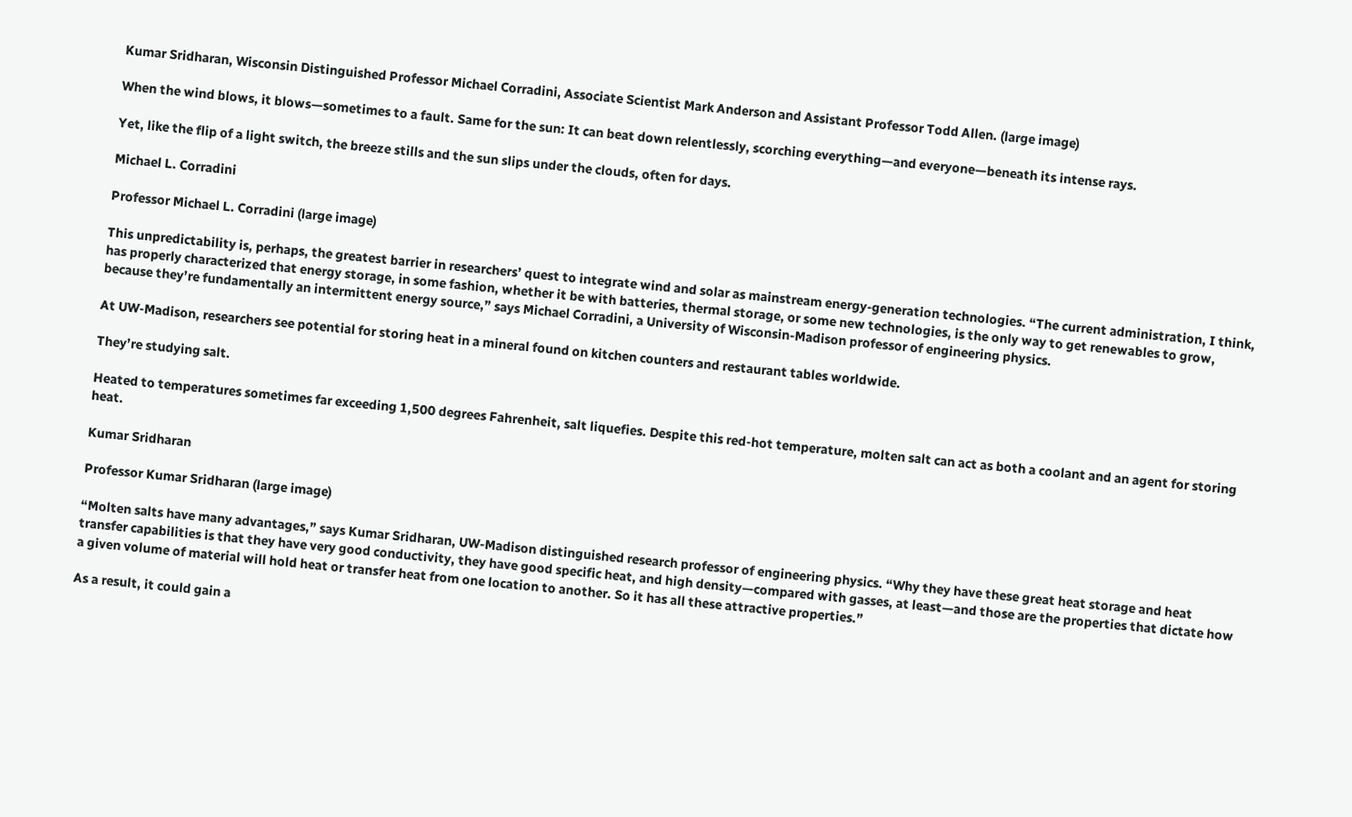Kumar Sridharan, Wisconsin Distinguished Professor Michael Corradini, Associate Scientist Mark Anderson and Assistant Professor Todd Allen. (large image)

When the wind blows, it blows—sometimes to a fault. Same for the sun: It can beat down relentlessly, scorching everything—and everyone—beneath its intense rays.

Yet, like the flip of a light switch, the breeze stills and the sun slips under the clouds, often for days.

Michael L. Corradini

Professor Michael L. Corradini (large image)

This unpredictability is, perhaps, the greatest barrier in researchers’ quest to integrate wind and solar as mainstream energy-generation technologies. “The current administration, I think, has properly characterized that energy storage, in some fashion, whether it be with batteries, thermal storage, or some new technologies, is the only way to get renewables to grow, because they’re fundamentally an intermittent energy source,” says Michael Corradini, a University of Wisconsin-Madison professor of engineering physics.

At UW-Madison, researchers see potential for storing heat in a mineral found on kitchen counters and restaurant tables worldwide.

They’re studying salt.

Heated to temperatures sometimes far exceeding 1,500 degrees Fahrenheit, salt liquefies. Despite this red-hot temperature, molten salt can act as both a coolant and an agent for storing heat.

Kumar Sridharan

Professor Kumar Sridharan (large image)

“Molten salts have many advantages,” says Kumar Sridharan, UW-Madison distinguished research professor of engineering physics. “Why they have these great heat storage and heat transfer capabilities is that they have very good conductivity, they have good specific heat, and high density—compared with gasses, at least—and those are the properties that dictate how a given volume of material will hold heat or transfer heat from one location to another. So it has all these attractive properties.”

As a result, it could gain a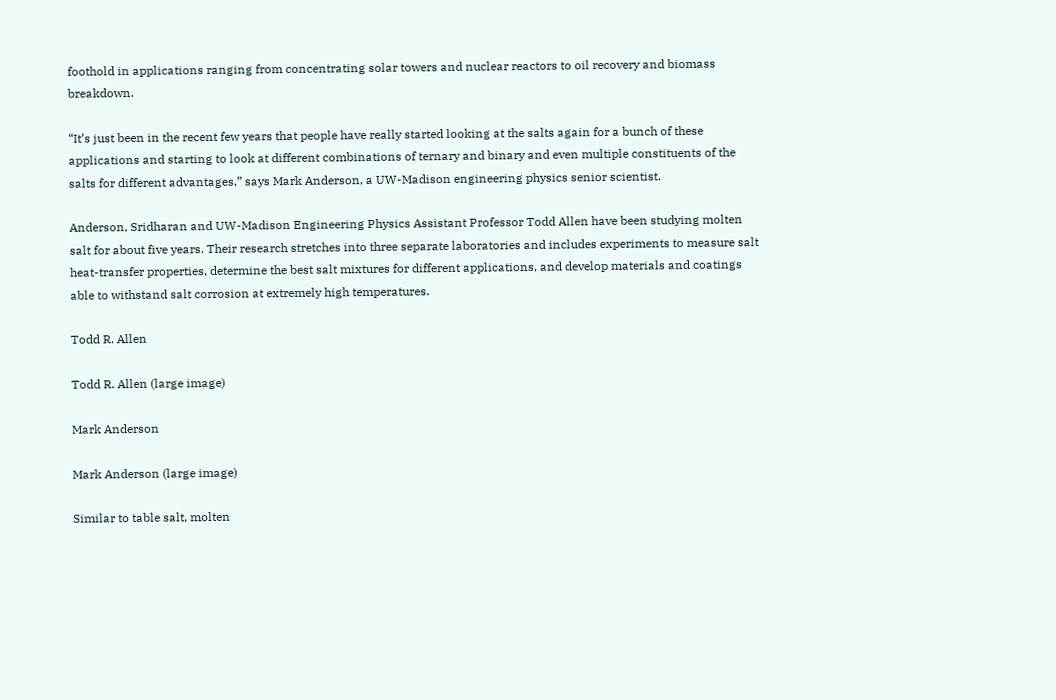foothold in applications ranging from concentrating solar towers and nuclear reactors to oil recovery and biomass breakdown.

“It’s just been in the recent few years that people have really started looking at the salts again for a bunch of these applications and starting to look at different combinations of ternary and binary and even multiple constituents of the salts for different advantages,” says Mark Anderson, a UW-Madison engineering physics senior scientist.

Anderson, Sridharan and UW-Madison Engineering Physics Assistant Professor Todd Allen have been studying molten salt for about five years. Their research stretches into three separate laboratories and includes experiments to measure salt heat-transfer properties, determine the best salt mixtures for different applications, and develop materials and coatings able to withstand salt corrosion at extremely high temperatures.

Todd R. Allen

Todd R. Allen (large image)

Mark Anderson

Mark Anderson (large image)

Similar to table salt, molten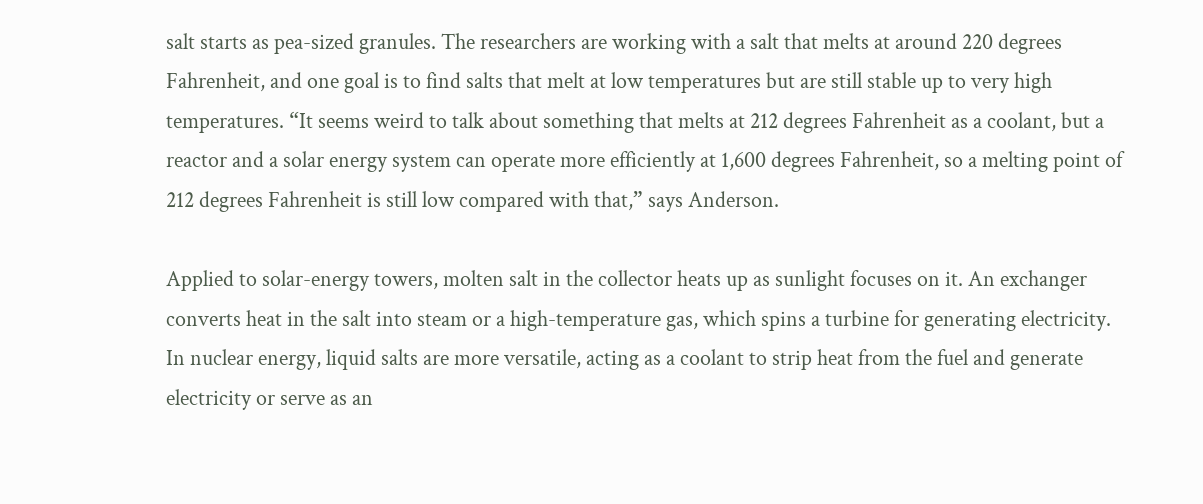salt starts as pea-sized granules. The researchers are working with a salt that melts at around 220 degrees Fahrenheit, and one goal is to find salts that melt at low temperatures but are still stable up to very high temperatures. “It seems weird to talk about something that melts at 212 degrees Fahrenheit as a coolant, but a reactor and a solar energy system can operate more efficiently at 1,600 degrees Fahrenheit, so a melting point of 212 degrees Fahrenheit is still low compared with that,” says Anderson.

Applied to solar-energy towers, molten salt in the collector heats up as sunlight focuses on it. An exchanger converts heat in the salt into steam or a high-temperature gas, which spins a turbine for generating electricity. In nuclear energy, liquid salts are more versatile, acting as a coolant to strip heat from the fuel and generate electricity or serve as an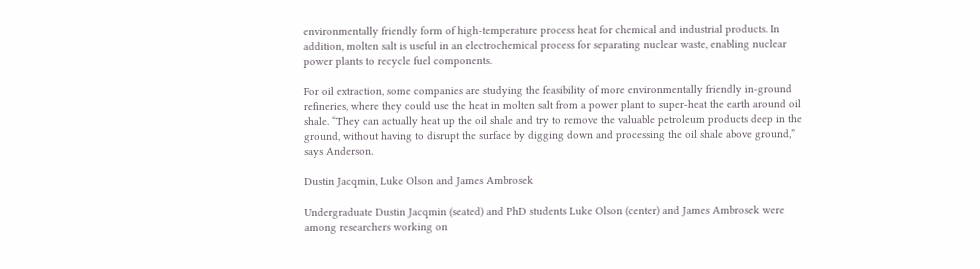environmentally friendly form of high-temperature process heat for chemical and industrial products. In addition, molten salt is useful in an electrochemical process for separating nuclear waste, enabling nuclear power plants to recycle fuel components.

For oil extraction, some companies are studying the feasibility of more environmentally friendly in-ground refineries, where they could use the heat in molten salt from a power plant to super-heat the earth around oil shale. “They can actually heat up the oil shale and try to remove the valuable petroleum products deep in the ground, without having to disrupt the surface by digging down and processing the oil shale above ground,” says Anderson.

Dustin Jacqmin, Luke Olson and James Ambrosek

Undergraduate Dustin Jacqmin (seated) and PhD students Luke Olson (center) and James Ambrosek were among researchers working on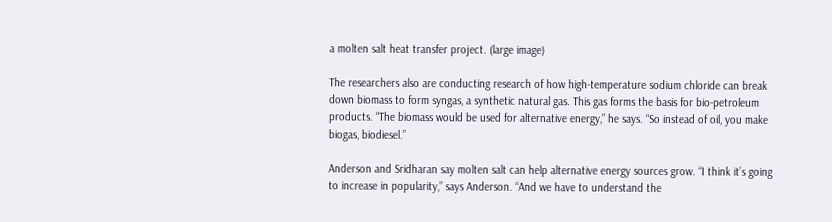a molten salt heat transfer project. (large image)

The researchers also are conducting research of how high-temperature sodium chloride can break down biomass to form syngas, a synthetic natural gas. This gas forms the basis for bio-petroleum products. “The biomass would be used for alternative energy,” he says. “So instead of oil, you make biogas, biodiesel.”

Anderson and Sridharan say molten salt can help alternative energy sources grow. “I think it’s going to increase in popularity,” says Anderson. “And we have to understand the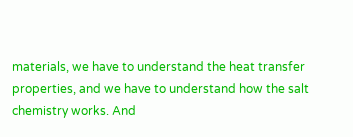materials, we have to understand the heat transfer properties, and we have to understand how the salt chemistry works. And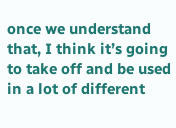once we understand that, I think it’s going to take off and be used in a lot of different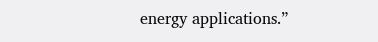energy applications.”